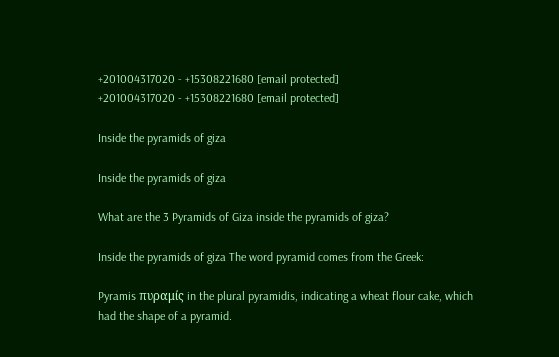+201004317020 - +15308221680 [email protected]
+201004317020 - +15308221680 [email protected]

Inside the pyramids of giza

Inside the pyramids of giza

What are the 3 Pyramids of Giza inside the pyramids of giza?

Inside the pyramids of giza The word pyramid comes from the Greek:

Pyramis πυραμίς in the plural pyramidis, indicating a wheat flour cake, which had the shape of a pyramid.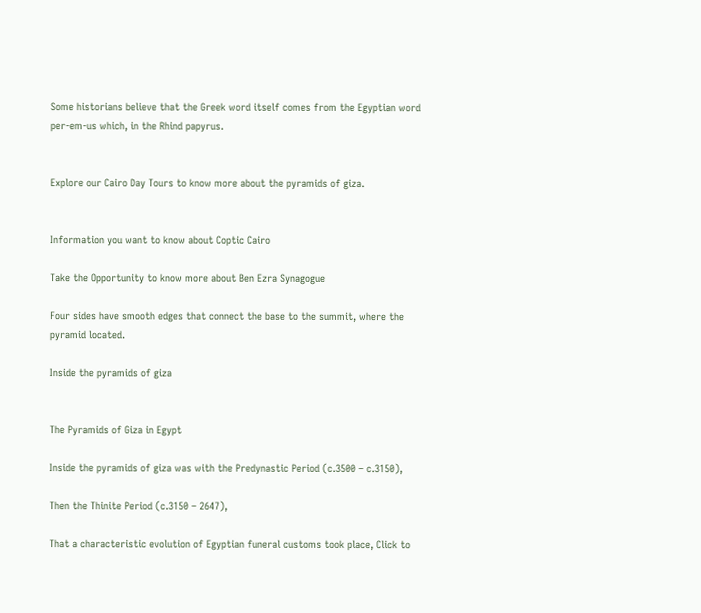Some historians believe that the Greek word itself comes from the Egyptian word per-em-us which, in the Rhind papyrus.


Explore our Cairo Day Tours to know more about the pyramids of giza.


Information you want to know about Coptic Cairo

Take the Opportunity to know more about Ben Ezra Synagogue

Four sides have smooth edges that connect the base to the summit, where the pyramid located.

Inside the pyramids of giza


The Pyramids of Giza in Egypt

Inside the pyramids of giza was with the Predynastic Period (c.3500 – c.3150),

Then the Thinite Period (c.3150 – 2647),

That a characteristic evolution of Egyptian funeral customs took place, Click to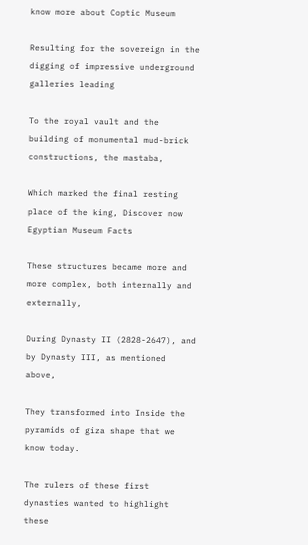know more about Coptic Museum

Resulting for the sovereign in the digging of impressive underground galleries leading

To the royal vault and the building of monumental mud-brick constructions, the mastaba,

Which marked the final resting place of the king, Discover now Egyptian Museum Facts

These structures became more and more complex, both internally and externally,

During Dynasty II (2828-2647), and by Dynasty III, as mentioned above,

They transformed into Inside the pyramids of giza shape that we know today.

The rulers of these first dynasties wanted to highlight these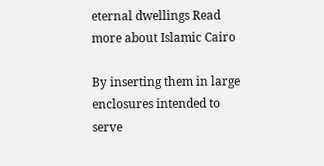eternal dwellings Read more about Islamic Cairo

By inserting them in large enclosures intended to serve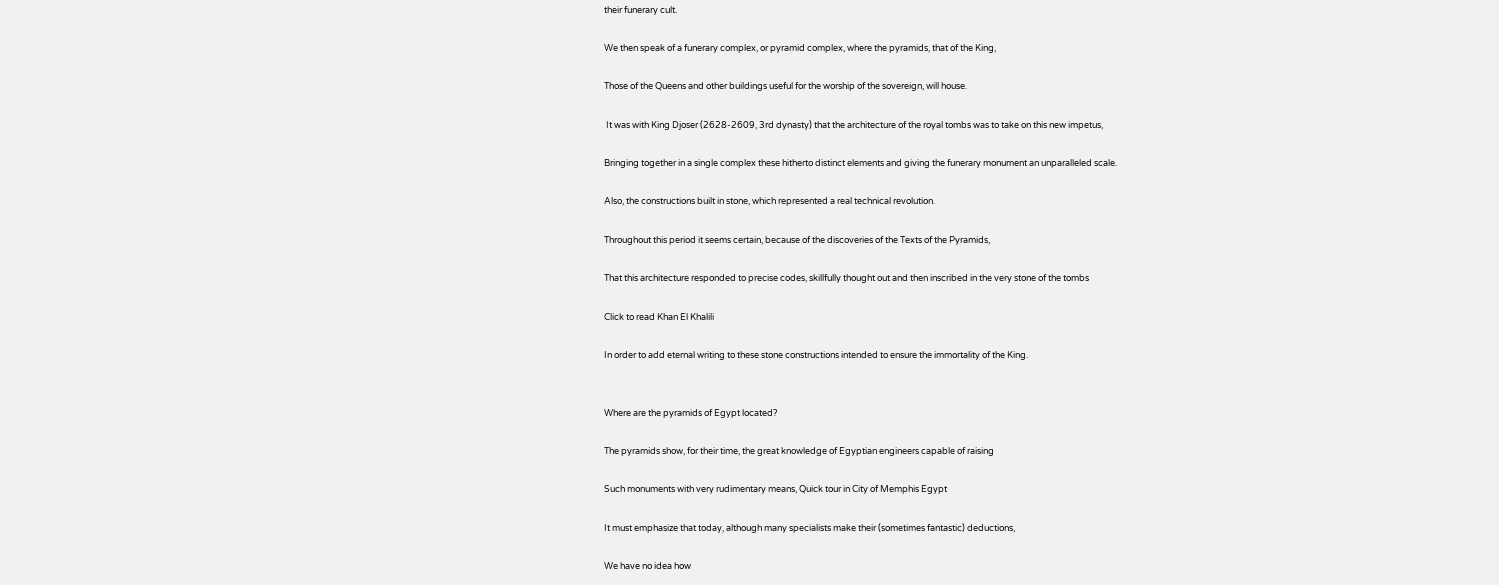their funerary cult.

We then speak of a funerary complex, or pyramid complex, where the pyramids, that of the King,

Those of the Queens and other buildings useful for the worship of the sovereign, will house.

 It was with King Djoser (2628-2609, 3rd dynasty) that the architecture of the royal tombs was to take on this new impetus,

Bringing together in a single complex these hitherto distinct elements and giving the funerary monument an unparalleled scale.

Also, the constructions built in stone, which represented a real technical revolution.

Throughout this period it seems certain, because of the discoveries of the Texts of the Pyramids,

That this architecture responded to precise codes, skillfully thought out and then inscribed in the very stone of the tombs

Click to read Khan El Khalili

In order to add eternal writing to these stone constructions intended to ensure the immortality of the King.


Where are the pyramids of Egypt located?

The pyramids show, for their time, the great knowledge of Egyptian engineers capable of raising

Such monuments with very rudimentary means, Quick tour in City of Memphis Egypt

It must emphasize that today, although many specialists make their (sometimes fantastic) deductions,

We have no idea how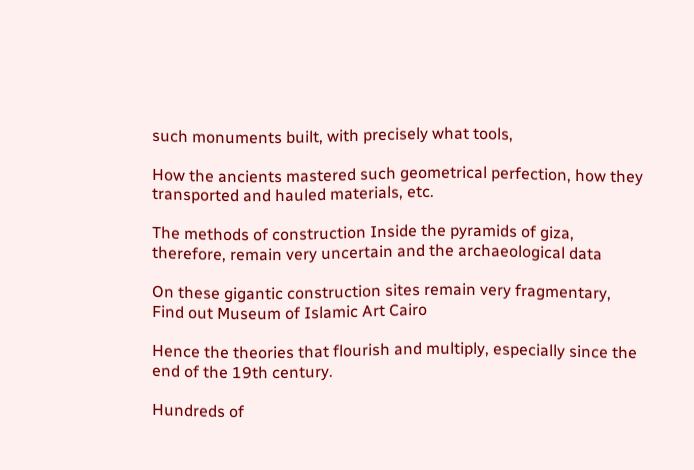such monuments built, with precisely what tools,

How the ancients mastered such geometrical perfection, how they transported and hauled materials, etc.

The methods of construction Inside the pyramids of giza, therefore, remain very uncertain and the archaeological data

On these gigantic construction sites remain very fragmentary, Find out Museum of Islamic Art Cairo

Hence the theories that flourish and multiply, especially since the end of the 19th century.

Hundreds of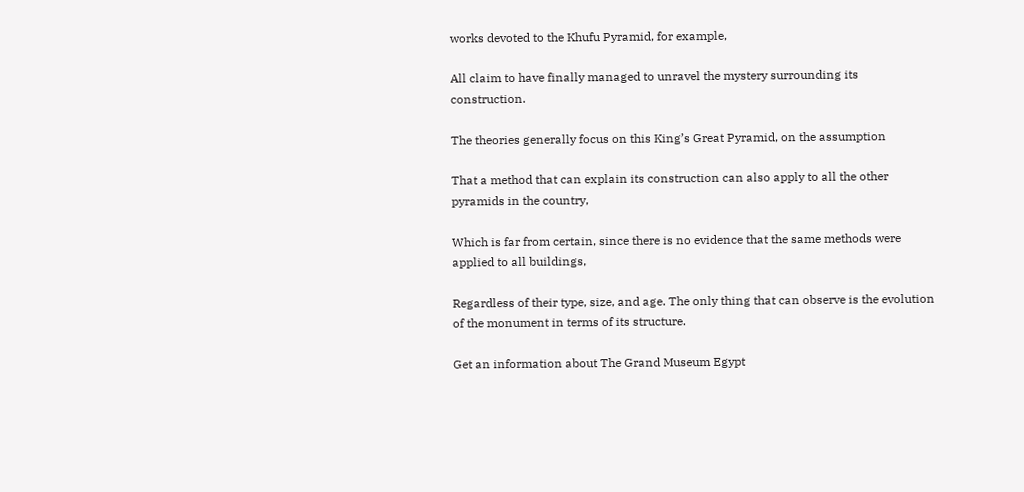works devoted to the Khufu Pyramid, for example,

All claim to have finally managed to unravel the mystery surrounding its construction.

The theories generally focus on this King’s Great Pyramid, on the assumption

That a method that can explain its construction can also apply to all the other pyramids in the country,

Which is far from certain, since there is no evidence that the same methods were applied to all buildings,

Regardless of their type, size, and age. The only thing that can observe is the evolution of the monument in terms of its structure.

Get an information about The Grand Museum Egypt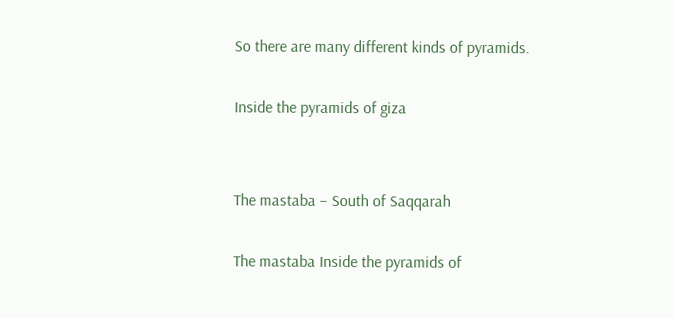So there are many different kinds of pyramids.

Inside the pyramids of giza


The mastaba – South of Saqqarah

The mastaba Inside the pyramids of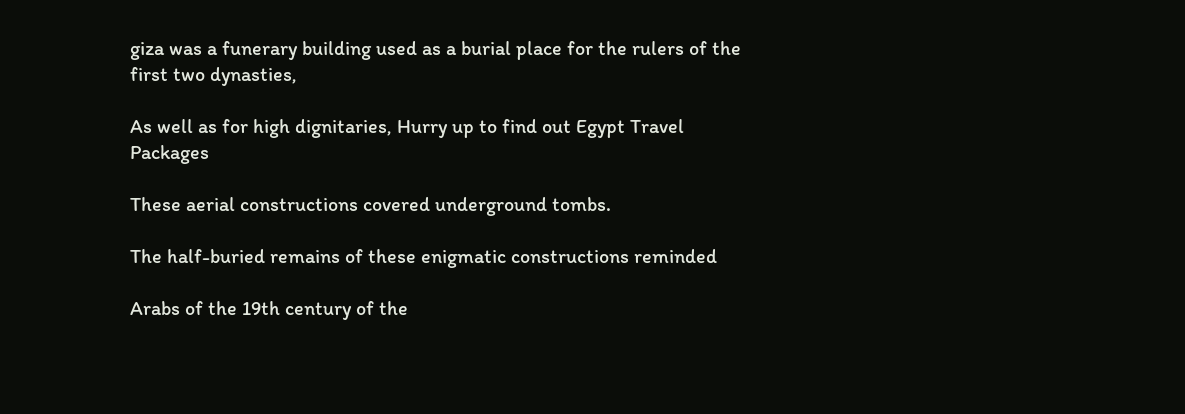giza was a funerary building used as a burial place for the rulers of the first two dynasties,

As well as for high dignitaries, Hurry up to find out Egypt Travel Packages

These aerial constructions covered underground tombs.

The half-buried remains of these enigmatic constructions reminded

Arabs of the 19th century of the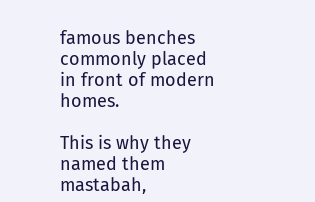famous benches commonly placed in front of modern homes.

This is why they named them mastabah,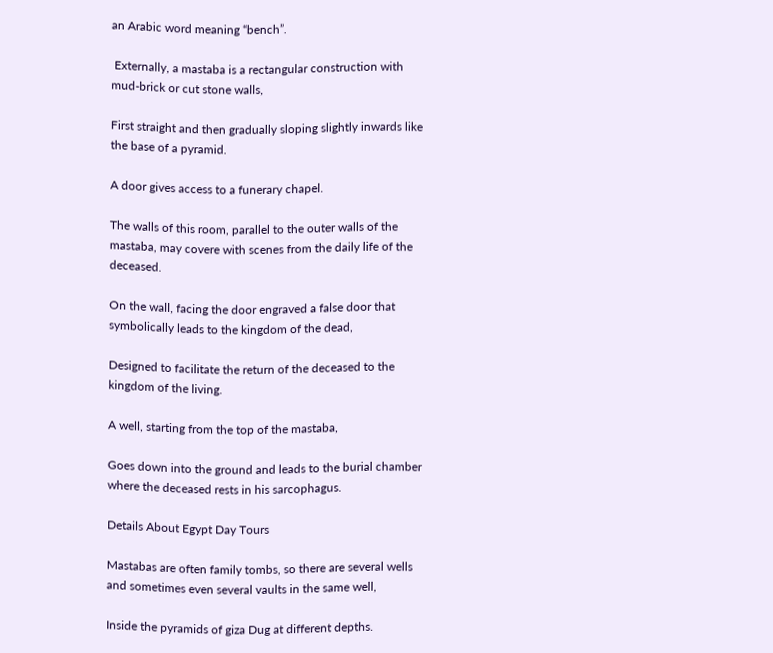an Arabic word meaning “bench”.

 Externally, a mastaba is a rectangular construction with mud-brick or cut stone walls,

First straight and then gradually sloping slightly inwards like the base of a pyramid.

A door gives access to a funerary chapel.

The walls of this room, parallel to the outer walls of the mastaba, may covere with scenes from the daily life of the deceased.

On the wall, facing the door engraved a false door that symbolically leads to the kingdom of the dead,

Designed to facilitate the return of the deceased to the kingdom of the living.

A well, starting from the top of the mastaba,

Goes down into the ground and leads to the burial chamber where the deceased rests in his sarcophagus.

Details About Egypt Day Tours

Mastabas are often family tombs, so there are several wells and sometimes even several vaults in the same well,

Inside the pyramids of giza Dug at different depths.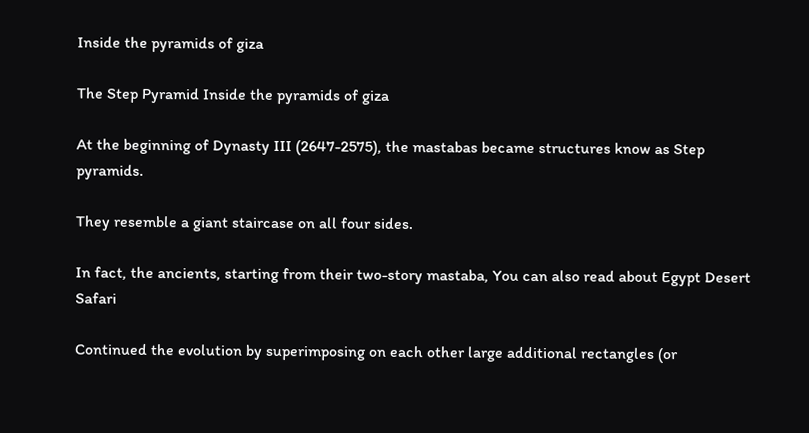Inside the pyramids of giza

The Step Pyramid Inside the pyramids of giza

At the beginning of Dynasty III (2647-2575), the mastabas became structures know as Step pyramids.

They resemble a giant staircase on all four sides.

In fact, the ancients, starting from their two-story mastaba, You can also read about Egypt Desert Safari

Continued the evolution by superimposing on each other large additional rectangles (or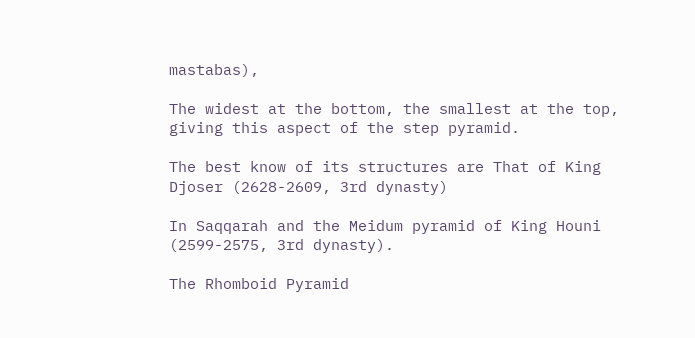mastabas),

The widest at the bottom, the smallest at the top, giving this aspect of the step pyramid.

The best know of its structures are That of King Djoser (2628-2609, 3rd dynasty)

In Saqqarah and the Meidum pyramid of King Houni (2599-2575, 3rd dynasty).

The Rhomboid Pyramid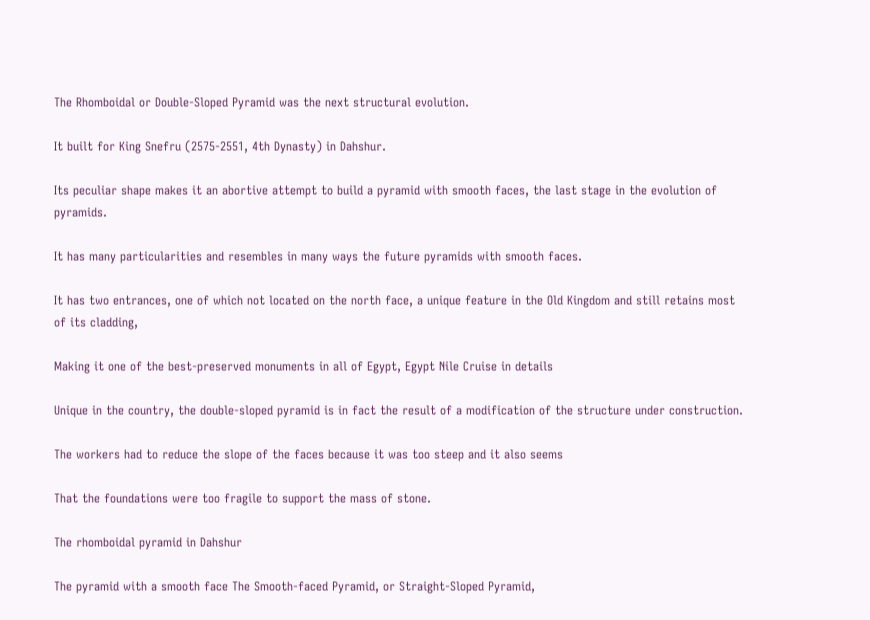The Rhomboidal or Double-Sloped Pyramid was the next structural evolution.

It built for King Snefru (2575-2551, 4th Dynasty) in Dahshur.

Its peculiar shape makes it an abortive attempt to build a pyramid with smooth faces, the last stage in the evolution of pyramids.

It has many particularities and resembles in many ways the future pyramids with smooth faces.

It has two entrances, one of which not located on the north face, a unique feature in the Old Kingdom and still retains most of its cladding,

Making it one of the best-preserved monuments in all of Egypt, Egypt Nile Cruise in details

Unique in the country, the double-sloped pyramid is in fact the result of a modification of the structure under construction.

The workers had to reduce the slope of the faces because it was too steep and it also seems

That the foundations were too fragile to support the mass of stone.

The rhomboidal pyramid in Dahshur

The pyramid with a smooth face The Smooth-faced Pyramid, or Straight-Sloped Pyramid,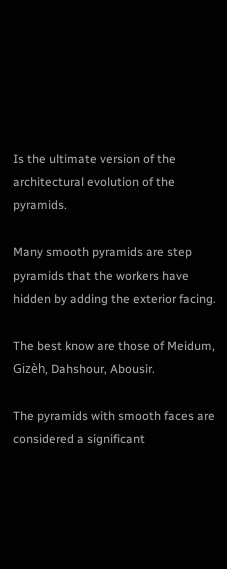Is the ultimate version of the architectural evolution of the pyramids.

Many smooth pyramids are step pyramids that the workers have hidden by adding the exterior facing.

The best know are those of Meidum, Gizèh, Dahshour, Abousir.

The pyramids with smooth faces are considered a significant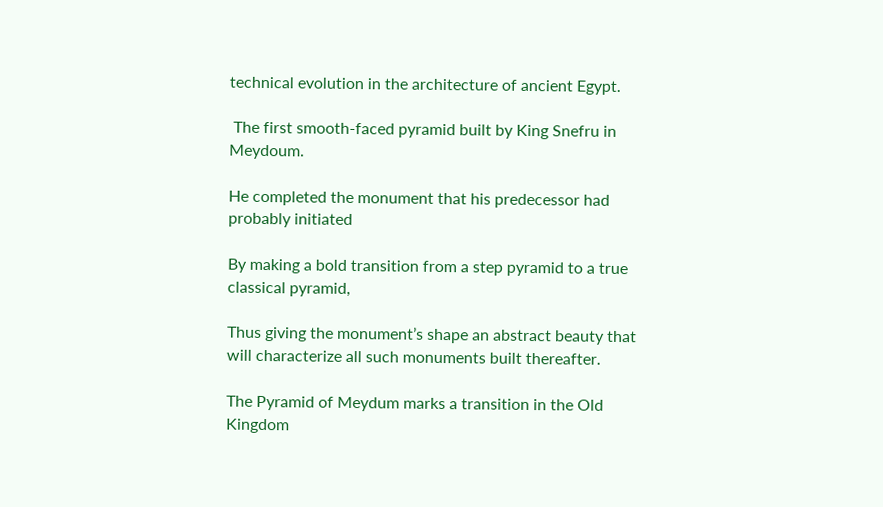technical evolution in the architecture of ancient Egypt.

 The first smooth-faced pyramid built by King Snefru in Meydoum.

He completed the monument that his predecessor had probably initiated

By making a bold transition from a step pyramid to a true classical pyramid,

Thus giving the monument’s shape an abstract beauty that will characterize all such monuments built thereafter.

The Pyramid of Meydum marks a transition in the Old Kingdom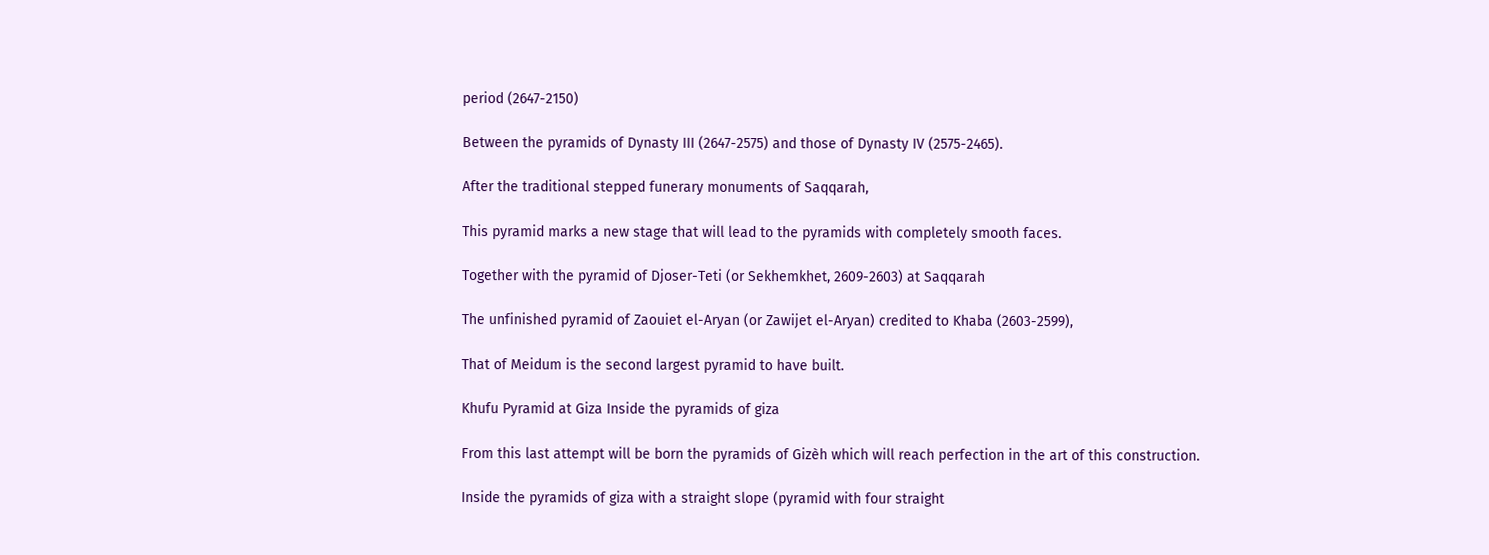period (2647-2150)

Between the pyramids of Dynasty III (2647-2575) and those of Dynasty IV (2575-2465).

After the traditional stepped funerary monuments of Saqqarah,

This pyramid marks a new stage that will lead to the pyramids with completely smooth faces.

Together with the pyramid of Djoser-Teti (or Sekhemkhet, 2609-2603) at Saqqarah

The unfinished pyramid of Zaouiet el-Aryan (or Zawijet el-Aryan) credited to Khaba (2603-2599),

That of Meidum is the second largest pyramid to have built.

Khufu Pyramid at Giza Inside the pyramids of giza

From this last attempt will be born the pyramids of Gizèh which will reach perfection in the art of this construction.

Inside the pyramids of giza with a straight slope (pyramid with four straight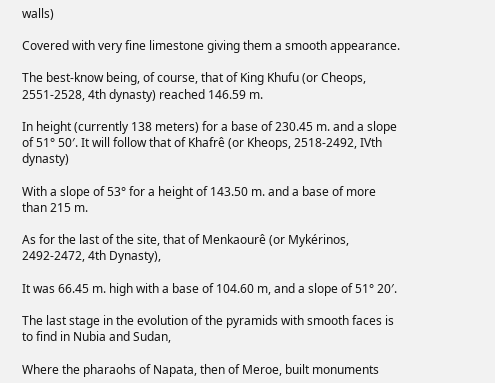walls)

Covered with very fine limestone giving them a smooth appearance.

The best-know being, of course, that of King Khufu (or Cheops, 2551-2528, 4th dynasty) reached 146.59 m.

In height (currently 138 meters) for a base of 230.45 m. and a slope of 51° 50′. It will follow that of Khafrê (or Kheops, 2518-2492, IVth dynasty)

With a slope of 53° for a height of 143.50 m. and a base of more than 215 m.

As for the last of the site, that of Menkaourê (or Mykérinos, 2492-2472, 4th Dynasty),

It was 66.45 m. high with a base of 104.60 m, and a slope of 51° 20′.

The last stage in the evolution of the pyramids with smooth faces is to find in Nubia and Sudan,

Where the pharaohs of Napata, then of Meroe, built monuments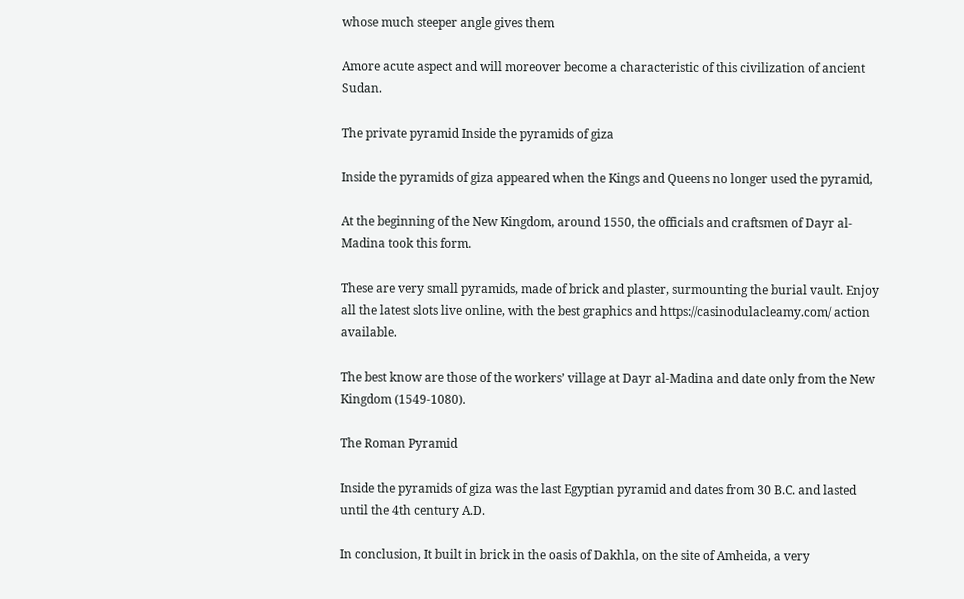whose much steeper angle gives them

Amore acute aspect and will moreover become a characteristic of this civilization of ancient Sudan.

The private pyramid Inside the pyramids of giza

Inside the pyramids of giza appeared when the Kings and Queens no longer used the pyramid,

At the beginning of the New Kingdom, around 1550, the officials and craftsmen of Dayr al-Madina took this form.

These are very small pyramids, made of brick and plaster, surmounting the burial vault. Enjoy all the latest slots live online, with the best graphics and https://casinodulacleamy.com/ action available.

The best know are those of the workers’ village at Dayr al-Madina and date only from the New Kingdom (1549-1080).

The Roman Pyramid

Inside the pyramids of giza was the last Egyptian pyramid and dates from 30 B.C. and lasted until the 4th century A.D.

In conclusion, It built in brick in the oasis of Dakhla, on the site of Amheida, a very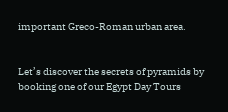important Greco-Roman urban area.


Let’s discover the secrets of pyramids by booking one of our Egypt Day Tours